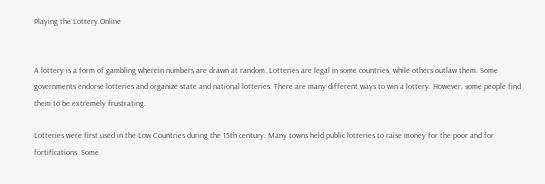Playing the Lottery Online


A lottery is a form of gambling wherein numbers are drawn at random. Lotteries are legal in some countries, while others outlaw them. Some governments endorse lotteries and organize state and national lotteries. There are many different ways to win a lottery. However, some people find them to be extremely frustrating.

Lotteries were first used in the Low Countries during the 15th century. Many towns held public lotteries to raise money for the poor and for fortifications. Some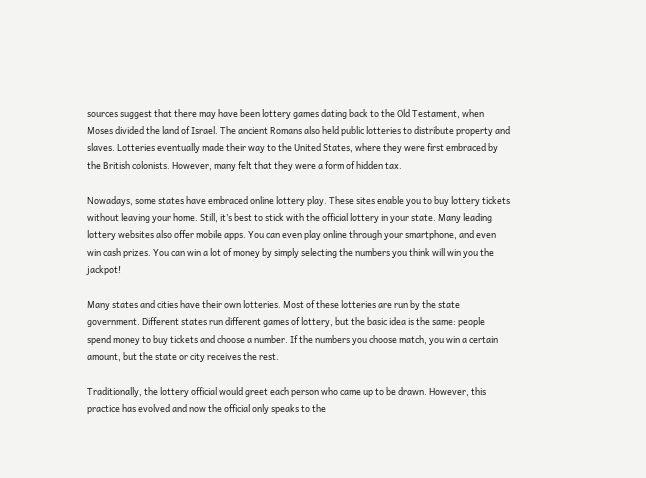sources suggest that there may have been lottery games dating back to the Old Testament, when Moses divided the land of Israel. The ancient Romans also held public lotteries to distribute property and slaves. Lotteries eventually made their way to the United States, where they were first embraced by the British colonists. However, many felt that they were a form of hidden tax.

Nowadays, some states have embraced online lottery play. These sites enable you to buy lottery tickets without leaving your home. Still, it’s best to stick with the official lottery in your state. Many leading lottery websites also offer mobile apps. You can even play online through your smartphone, and even win cash prizes. You can win a lot of money by simply selecting the numbers you think will win you the jackpot!

Many states and cities have their own lotteries. Most of these lotteries are run by the state government. Different states run different games of lottery, but the basic idea is the same: people spend money to buy tickets and choose a number. If the numbers you choose match, you win a certain amount, but the state or city receives the rest.

Traditionally, the lottery official would greet each person who came up to be drawn. However, this practice has evolved and now the official only speaks to the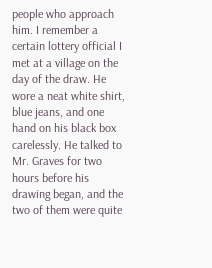people who approach him. I remember a certain lottery official I met at a village on the day of the draw. He wore a neat white shirt, blue jeans, and one hand on his black box carelessly. He talked to Mr. Graves for two hours before his drawing began, and the two of them were quite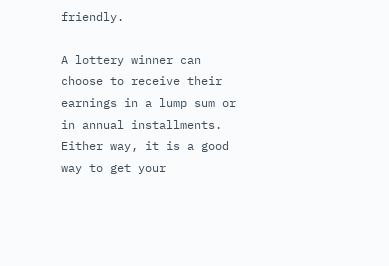friendly.

A lottery winner can choose to receive their earnings in a lump sum or in annual installments. Either way, it is a good way to get your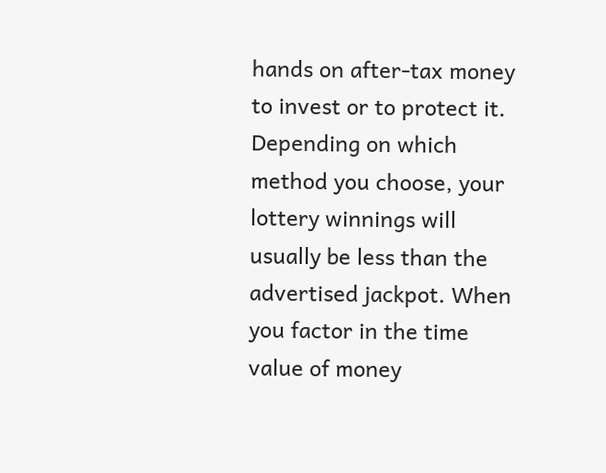hands on after-tax money to invest or to protect it. Depending on which method you choose, your lottery winnings will usually be less than the advertised jackpot. When you factor in the time value of money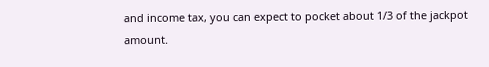and income tax, you can expect to pocket about 1/3 of the jackpot amount.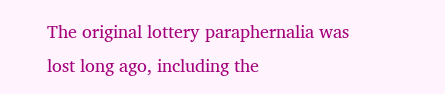The original lottery paraphernalia was lost long ago, including the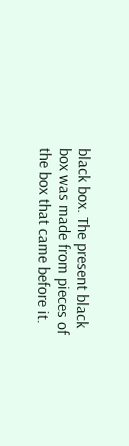black box. The present black box was made from pieces of the box that came before it.